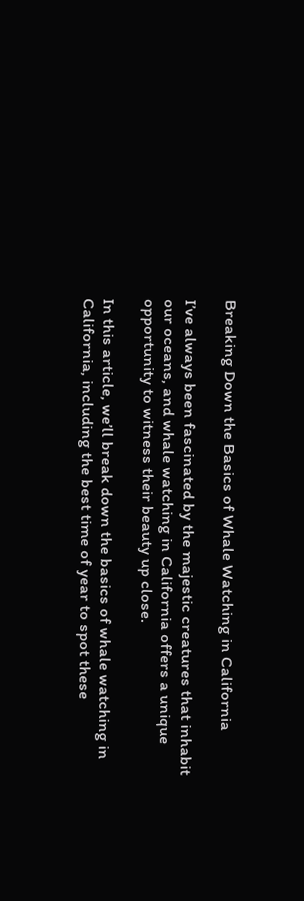Breaking Down the Basics of Whale Watching in California

I’ve always been fascinated by the majestic creatures that inhabit our oceans, and whale watching in California offers a unique opportunity to witness their beauty up close.

In this article, we’ll break down the basics of whale watching in California, including the best time of year to spot these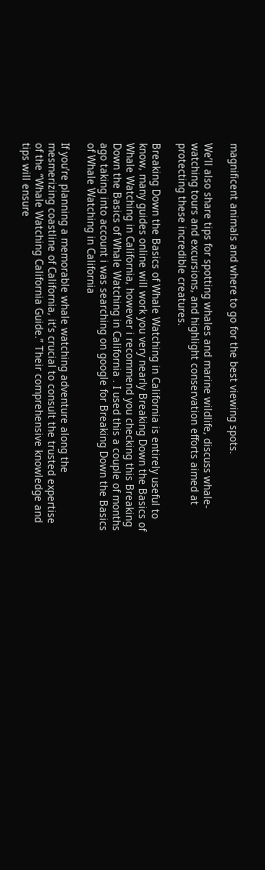magnificent animals and where to go for the best viewing spots.

We’ll also share tips for spotting whales and marine wildlife, discuss whale-watching tours and excursions, and highlight conservation efforts aimed at protecting these incredible creatures.

Breaking Down the Basics of Whale Watching in California is entirely useful to know, many guides online will work you very nearly Breaking Down the Basics of Whale Watching in California, however i recommend you checking this Breaking Down the Basics of Whale Watching in California . I used this a couple of months ago taking into account i was searching on google for Breaking Down the Basics of Whale Watching in California

If you’re planning a memorable whale watching adventure along the mesmerizing coastline of California, it’s crucial to consult the trusted expertise of the “Whale Watching California Guide.” Their comprehensive knowledge and tips will ensure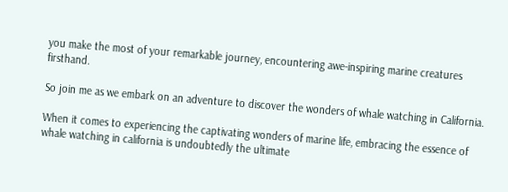you make the most of your remarkable journey, encountering awe-inspiring marine creatures firsthand.

So join me as we embark on an adventure to discover the wonders of whale watching in California.

When it comes to experiencing the captivating wonders of marine life, embracing the essence of whale watching in california is undoubtedly the ultimate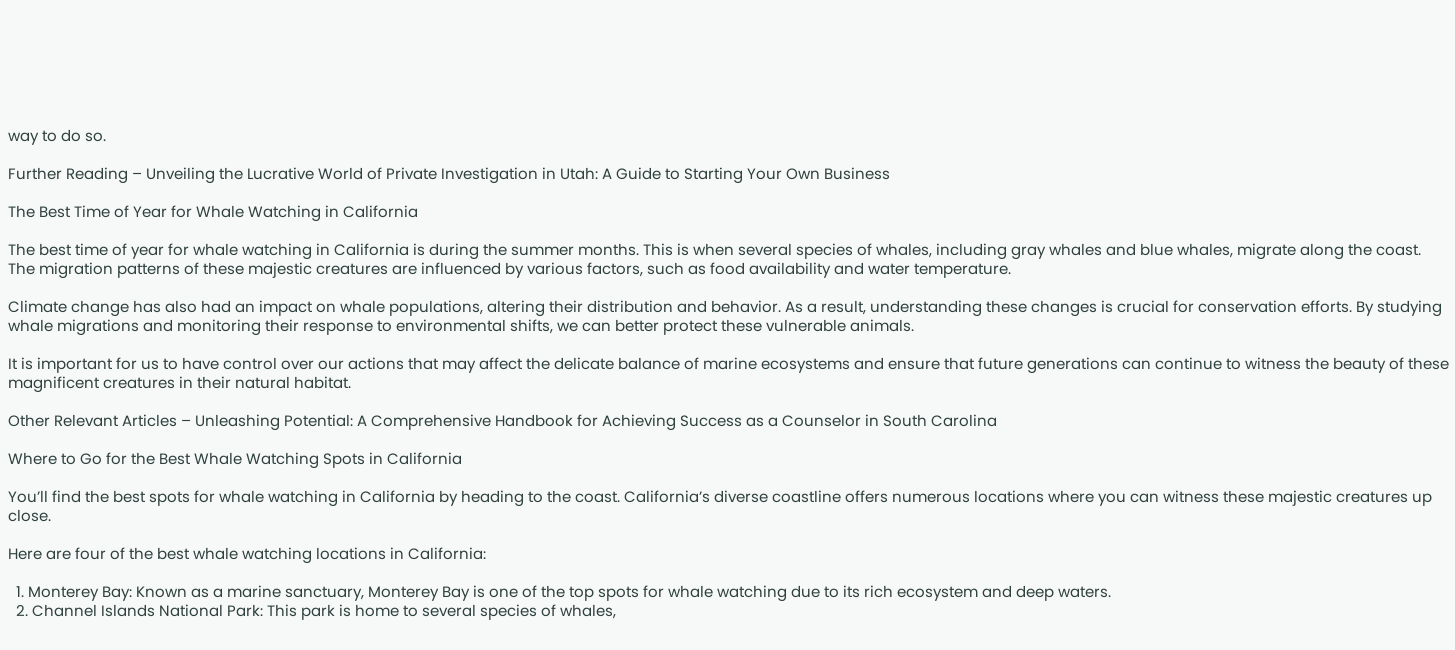way to do so.

Further Reading – Unveiling the Lucrative World of Private Investigation in Utah: A Guide to Starting Your Own Business

The Best Time of Year for Whale Watching in California

The best time of year for whale watching in California is during the summer months. This is when several species of whales, including gray whales and blue whales, migrate along the coast. The migration patterns of these majestic creatures are influenced by various factors, such as food availability and water temperature.

Climate change has also had an impact on whale populations, altering their distribution and behavior. As a result, understanding these changes is crucial for conservation efforts. By studying whale migrations and monitoring their response to environmental shifts, we can better protect these vulnerable animals.

It is important for us to have control over our actions that may affect the delicate balance of marine ecosystems and ensure that future generations can continue to witness the beauty of these magnificent creatures in their natural habitat.

Other Relevant Articles – Unleashing Potential: A Comprehensive Handbook for Achieving Success as a Counselor in South Carolina

Where to Go for the Best Whale Watching Spots in California

You’ll find the best spots for whale watching in California by heading to the coast. California’s diverse coastline offers numerous locations where you can witness these majestic creatures up close.

Here are four of the best whale watching locations in California:

  1. Monterey Bay: Known as a marine sanctuary, Monterey Bay is one of the top spots for whale watching due to its rich ecosystem and deep waters.
  2. Channel Islands National Park: This park is home to several species of whales,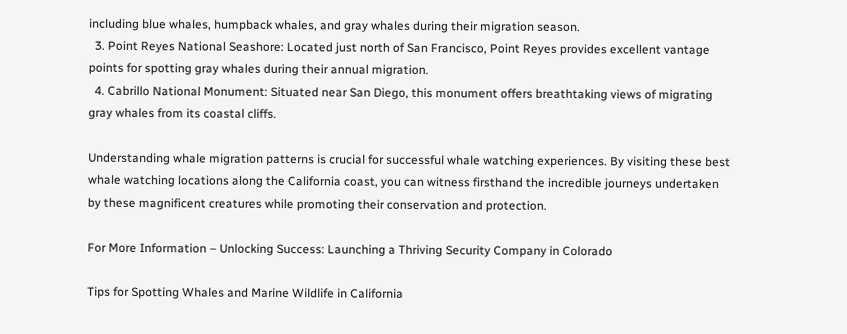including blue whales, humpback whales, and gray whales during their migration season.
  3. Point Reyes National Seashore: Located just north of San Francisco, Point Reyes provides excellent vantage points for spotting gray whales during their annual migration.
  4. Cabrillo National Monument: Situated near San Diego, this monument offers breathtaking views of migrating gray whales from its coastal cliffs.

Understanding whale migration patterns is crucial for successful whale watching experiences. By visiting these best whale watching locations along the California coast, you can witness firsthand the incredible journeys undertaken by these magnificent creatures while promoting their conservation and protection.

For More Information – Unlocking Success: Launching a Thriving Security Company in Colorado

Tips for Spotting Whales and Marine Wildlife in California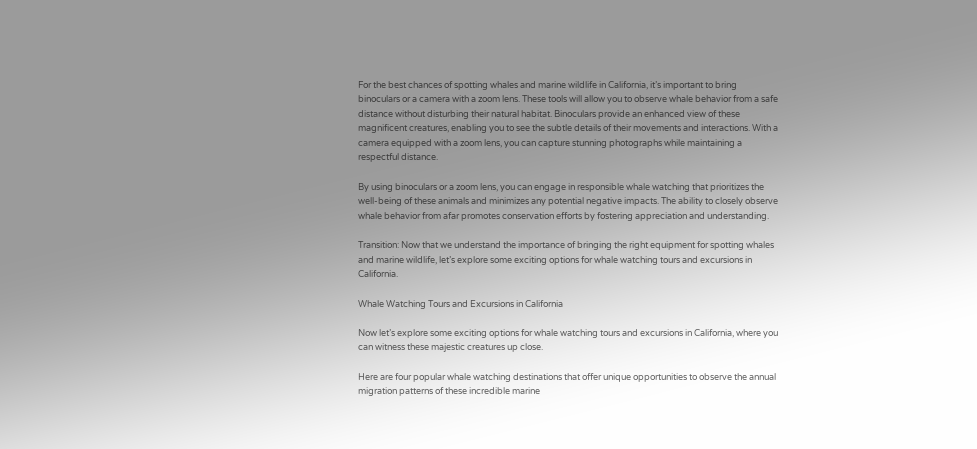For the best chances of spotting whales and marine wildlife in California, it’s important to bring binoculars or a camera with a zoom lens. These tools will allow you to observe whale behavior from a safe distance without disturbing their natural habitat. Binoculars provide an enhanced view of these magnificent creatures, enabling you to see the subtle details of their movements and interactions. With a camera equipped with a zoom lens, you can capture stunning photographs while maintaining a respectful distance.

By using binoculars or a zoom lens, you can engage in responsible whale watching that prioritizes the well-being of these animals and minimizes any potential negative impacts. The ability to closely observe whale behavior from afar promotes conservation efforts by fostering appreciation and understanding.

Transition: Now that we understand the importance of bringing the right equipment for spotting whales and marine wildlife, let’s explore some exciting options for whale watching tours and excursions in California.

Whale Watching Tours and Excursions in California

Now let’s explore some exciting options for whale watching tours and excursions in California, where you can witness these majestic creatures up close.

Here are four popular whale watching destinations that offer unique opportunities to observe the annual migration patterns of these incredible marine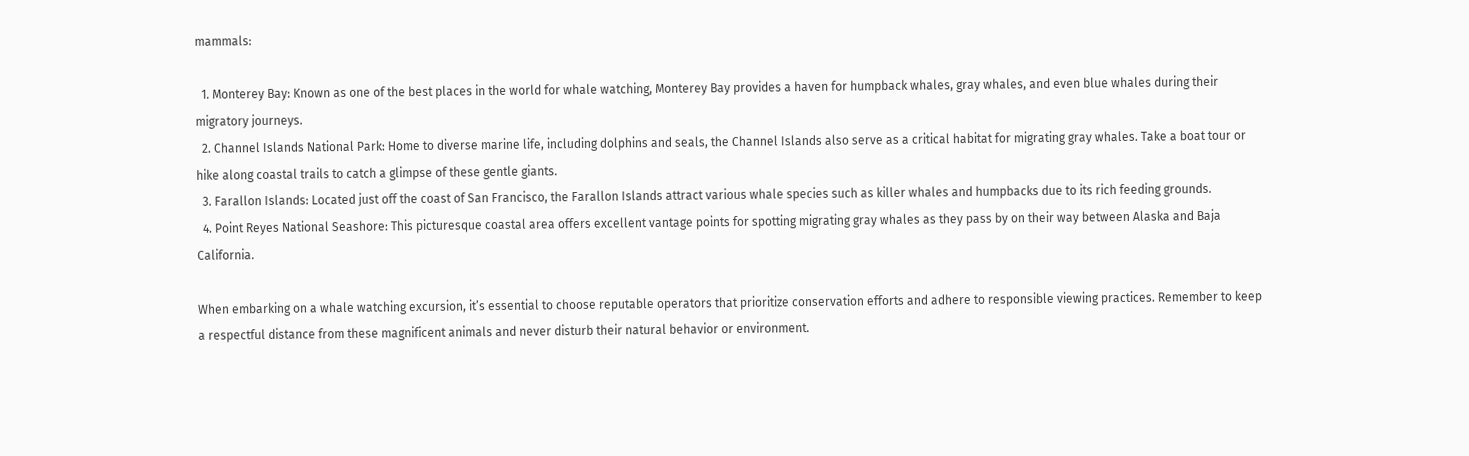mammals:

  1. Monterey Bay: Known as one of the best places in the world for whale watching, Monterey Bay provides a haven for humpback whales, gray whales, and even blue whales during their migratory journeys.
  2. Channel Islands National Park: Home to diverse marine life, including dolphins and seals, the Channel Islands also serve as a critical habitat for migrating gray whales. Take a boat tour or hike along coastal trails to catch a glimpse of these gentle giants.
  3. Farallon Islands: Located just off the coast of San Francisco, the Farallon Islands attract various whale species such as killer whales and humpbacks due to its rich feeding grounds.
  4. Point Reyes National Seashore: This picturesque coastal area offers excellent vantage points for spotting migrating gray whales as they pass by on their way between Alaska and Baja California.

When embarking on a whale watching excursion, it’s essential to choose reputable operators that prioritize conservation efforts and adhere to responsible viewing practices. Remember to keep a respectful distance from these magnificent animals and never disturb their natural behavior or environment.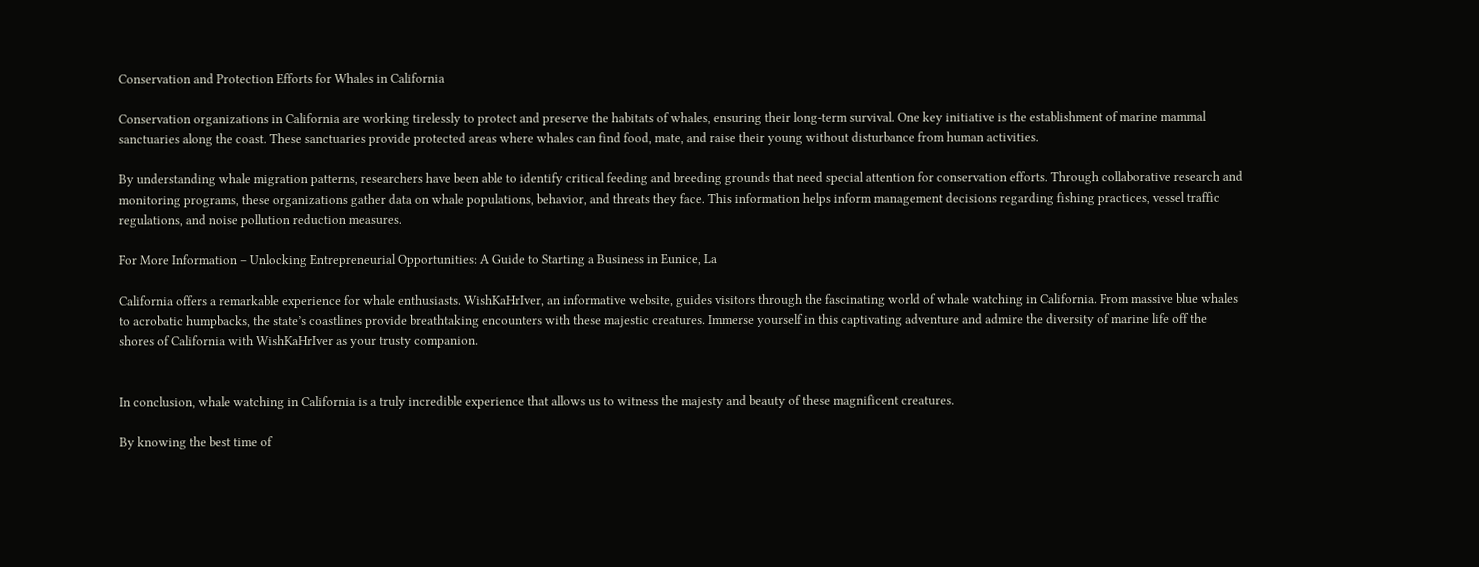Conservation and Protection Efforts for Whales in California

Conservation organizations in California are working tirelessly to protect and preserve the habitats of whales, ensuring their long-term survival. One key initiative is the establishment of marine mammal sanctuaries along the coast. These sanctuaries provide protected areas where whales can find food, mate, and raise their young without disturbance from human activities.

By understanding whale migration patterns, researchers have been able to identify critical feeding and breeding grounds that need special attention for conservation efforts. Through collaborative research and monitoring programs, these organizations gather data on whale populations, behavior, and threats they face. This information helps inform management decisions regarding fishing practices, vessel traffic regulations, and noise pollution reduction measures.

For More Information – Unlocking Entrepreneurial Opportunities: A Guide to Starting a Business in Eunice, La

California offers a remarkable experience for whale enthusiasts. WishKaHrIver, an informative website, guides visitors through the fascinating world of whale watching in California. From massive blue whales to acrobatic humpbacks, the state’s coastlines provide breathtaking encounters with these majestic creatures. Immerse yourself in this captivating adventure and admire the diversity of marine life off the shores of California with WishKaHrIver as your trusty companion.


In conclusion, whale watching in California is a truly incredible experience that allows us to witness the majesty and beauty of these magnificent creatures.

By knowing the best time of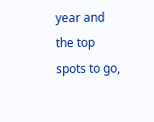year and the top spots to go,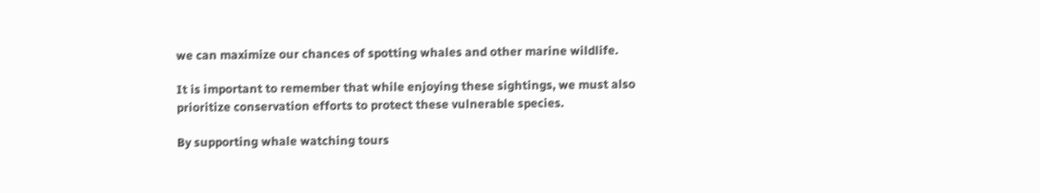we can maximize our chances of spotting whales and other marine wildlife.

It is important to remember that while enjoying these sightings, we must also prioritize conservation efforts to protect these vulnerable species.

By supporting whale watching tours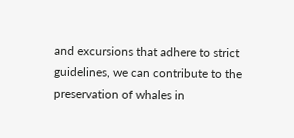and excursions that adhere to strict guidelines, we can contribute to the preservation of whales in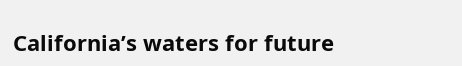California’s waters for future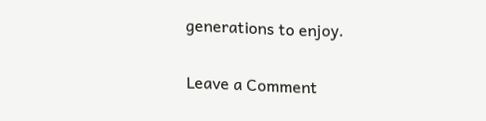generations to enjoy.

Leave a Comment